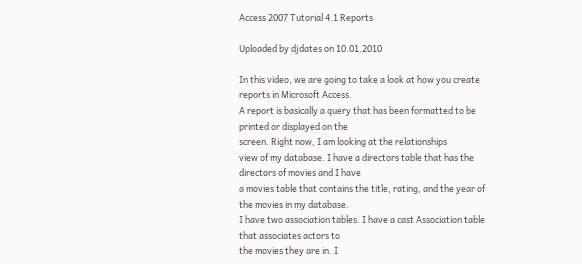Access 2007 Tutorial 4.1 Reports

Uploaded by djdates on 10.01.2010

In this video, we are going to take a look at how you create reports in Microsoft Access.
A report is basically a query that has been formatted to be printed or displayed on the
screen. Right now, I am looking at the relationships
view of my database. I have a directors table that has the directors of movies and I have
a movies table that contains the title, rating, and the year of the movies in my database.
I have two association tables. I have a cast Association table that associates actors to
the movies they are in. I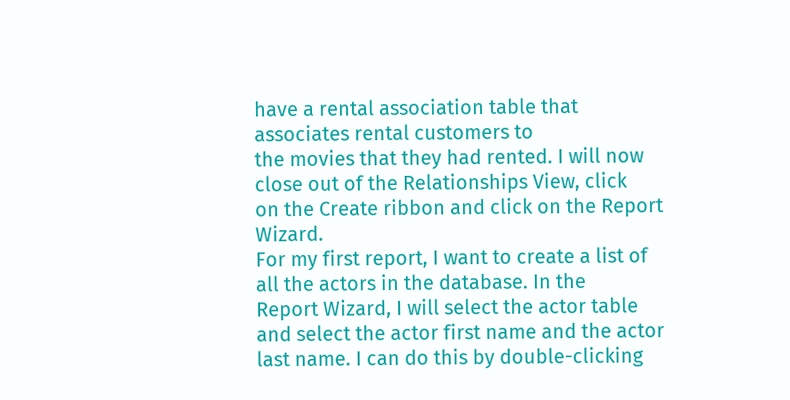have a rental association table that associates rental customers to
the movies that they had rented. I will now close out of the Relationships View, click
on the Create ribbon and click on the Report Wizard.
For my first report, I want to create a list of all the actors in the database. In the
Report Wizard, I will select the actor table and select the actor first name and the actor
last name. I can do this by double-clicking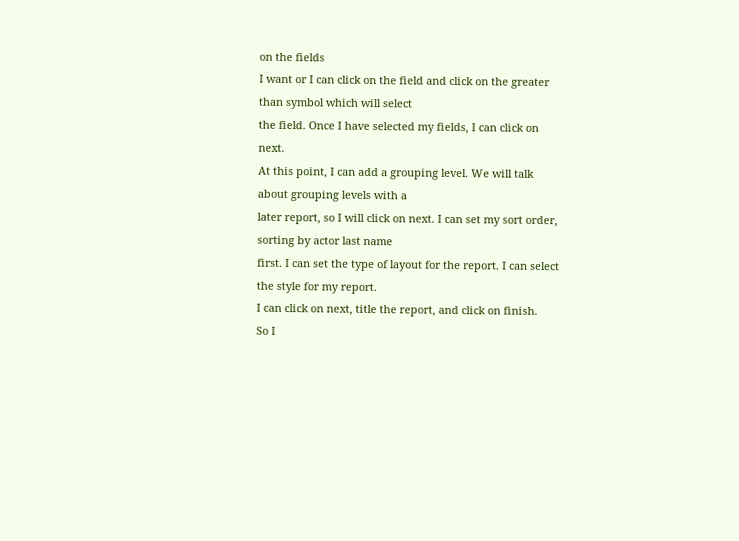on the fields
I want or I can click on the field and click on the greater than symbol which will select
the field. Once I have selected my fields, I can click on next.
At this point, I can add a grouping level. We will talk about grouping levels with a
later report, so I will click on next. I can set my sort order, sorting by actor last name
first. I can set the type of layout for the report. I can select the style for my report.
I can click on next, title the report, and click on finish.
So I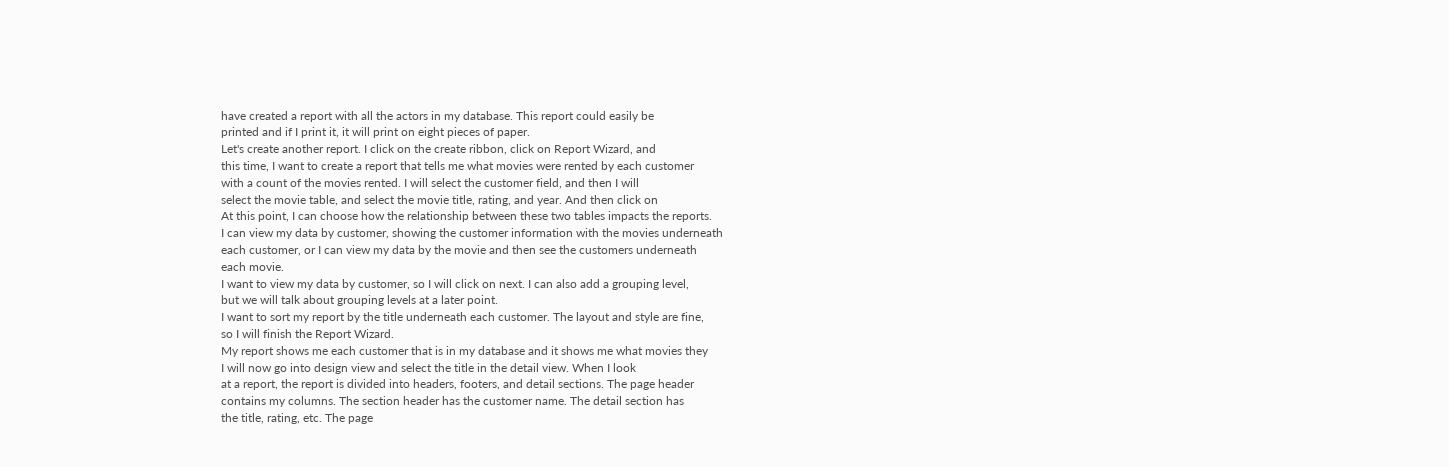have created a report with all the actors in my database. This report could easily be
printed and if I print it, it will print on eight pieces of paper.
Let's create another report. I click on the create ribbon, click on Report Wizard, and
this time, I want to create a report that tells me what movies were rented by each customer
with a count of the movies rented. I will select the customer field, and then I will
select the movie table, and select the movie title, rating, and year. And then click on
At this point, I can choose how the relationship between these two tables impacts the reports.
I can view my data by customer, showing the customer information with the movies underneath
each customer, or I can view my data by the movie and then see the customers underneath
each movie.
I want to view my data by customer, so I will click on next. I can also add a grouping level,
but we will talk about grouping levels at a later point.
I want to sort my report by the title underneath each customer. The layout and style are fine,
so I will finish the Report Wizard.
My report shows me each customer that is in my database and it shows me what movies they
I will now go into design view and select the title in the detail view. When I look
at a report, the report is divided into headers, footers, and detail sections. The page header
contains my columns. The section header has the customer name. The detail section has
the title, rating, etc. The page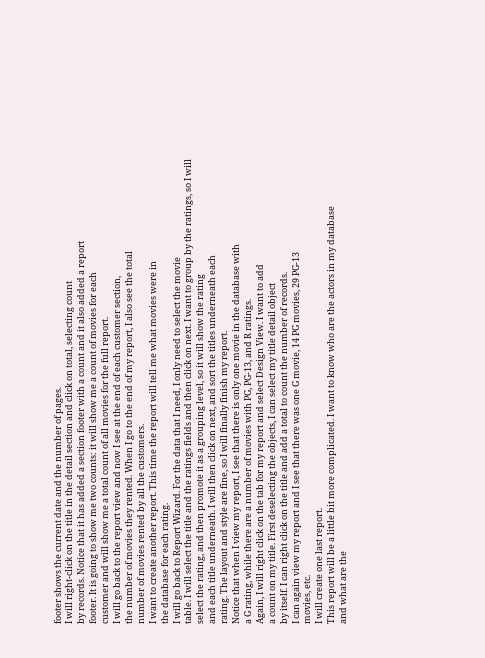footer shows the current date and the number of pages.
I will right-click on the title in the detail section and click on total, selecting count
by records. Notice that it has added a section footer with a count and it also added a report
footer. It is going to show me two counts: it will show me a count of movies for each
customer and will show me a total count of all movies for the full report.
I will go back to the report view and now I see at the end of each customer section,
the number of movies they rented. When I go to the end of my report, I also see the total
number of movies rented by all the customers.
I want to create another report. This time the report will tell me what movies were in
the database for each rating.
I will go back to Report Wizard. For the data that I need, I only need to select the movie
table. I will select the title and the ratings fields and then click on next. I want to group by the ratings, so I will
select the rating, and then promote it as a grouping level, so it will show the rating
and each title underneath. I will then click on next, and sort the titles underneath each
rating. The layout and style are fine, so I will finally finish my report.
Notice that when I view my report, I see that there is only one movie in the database with
a G rating, while there are a number of movies with PG, PG-13, and R ratings.
Again, I will right click on the tab for my report and select Design View. I want to add
a count on my title. First deselecting the objects, I can select my title detail object
by itself. I can right click on the title and add a total to count the number of records.
I can again view my report and I see that there was one G movie, 14 PG movies, 29 PG-13
movies, etc.
I will create one last report.
This report will be a little bit more complicated. I want to know who are the actors in my database
and what are the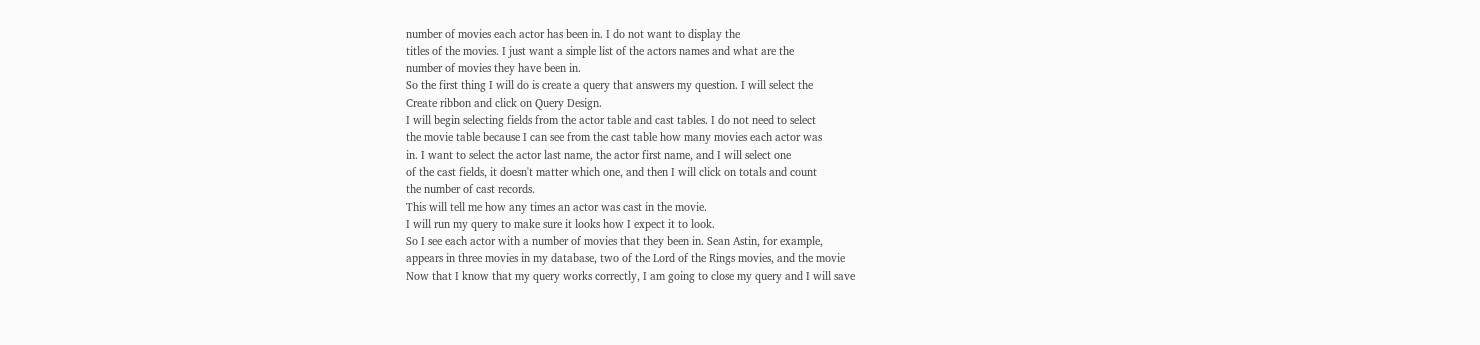number of movies each actor has been in. I do not want to display the
titles of the movies. I just want a simple list of the actors names and what are the
number of movies they have been in.
So the first thing I will do is create a query that answers my question. I will select the
Create ribbon and click on Query Design.
I will begin selecting fields from the actor table and cast tables. I do not need to select
the movie table because I can see from the cast table how many movies each actor was
in. I want to select the actor last name, the actor first name, and I will select one
of the cast fields, it doesn't matter which one, and then I will click on totals and count
the number of cast records.
This will tell me how any times an actor was cast in the movie.
I will run my query to make sure it looks how I expect it to look.
So I see each actor with a number of movies that they been in. Sean Astin, for example,
appears in three movies in my database, two of the Lord of the Rings movies, and the movie
Now that I know that my query works correctly, I am going to close my query and I will save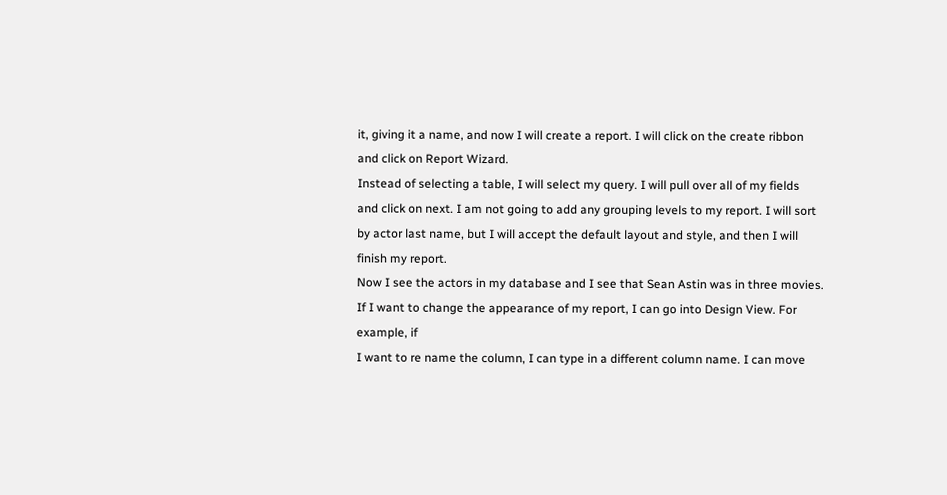it, giving it a name, and now I will create a report. I will click on the create ribbon
and click on Report Wizard.
Instead of selecting a table, I will select my query. I will pull over all of my fields
and click on next. I am not going to add any grouping levels to my report. I will sort
by actor last name, but I will accept the default layout and style, and then I will
finish my report.
Now I see the actors in my database and I see that Sean Astin was in three movies.
If I want to change the appearance of my report, I can go into Design View. For example, if
I want to re name the column, I can type in a different column name. I can move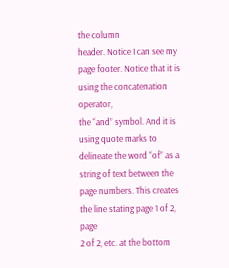the column
header. Notice I can see my page footer. Notice that it is using the concatenation operator,
the “and” symbol. And it is using quote marks to delineate the word “of” as a
string of text between the page numbers. This creates the line stating page 1 of 2, page
2 of 2, etc. at the bottom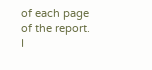of each page of the report.
I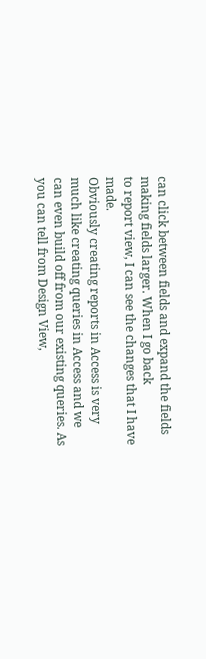can click between fields and expand the fields making fields larger. When I go back
to report view, I can see the changes that I have made.
Obviously creating reports in Access is very much like creating queries in Access and we
can even build off from our existing queries. As you can tell from Design View,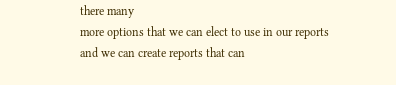there many
more options that we can elect to use in our reports and we can create reports that can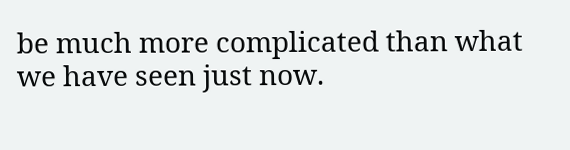be much more complicated than what we have seen just now.